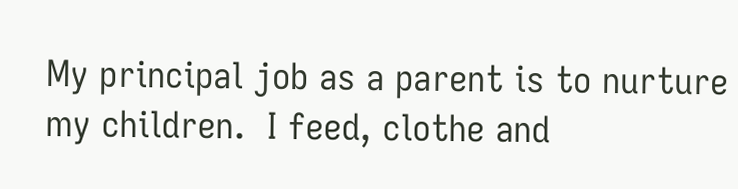My principal job as a parent is to nurture my children.  I feed, clothe and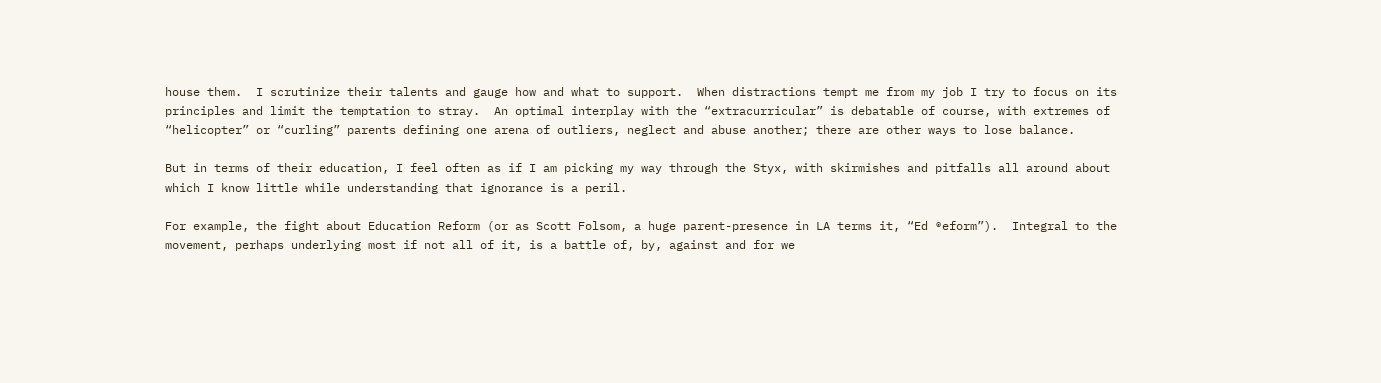house them.  I scrutinize their talents and gauge how and what to support.  When distractions tempt me from my job I try to focus on its principles and limit the temptation to stray.  An optimal interplay with the “extracurricular” is debatable of course, with extremes of “helicopter” or “curling” parents defining one arena of outliers, neglect and abuse another; there are other ways to lose balance.

But in terms of their education, I feel often as if I am picking my way through the Styx, with skirmishes and pitfalls all around about which I know little while understanding that ignorance is a peril.

For example, the fight about Education Reform (or as Scott Folsom, a huge parent-presence in LA terms it, “Ed ®eform”).  Integral to the movement, perhaps underlying most if not all of it, is a battle of, by, against and for we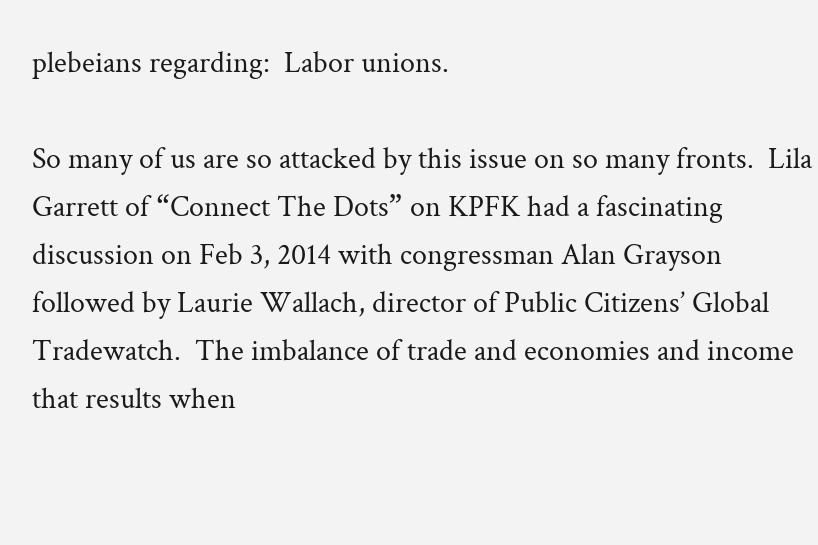plebeians regarding:  Labor unions.

So many of us are so attacked by this issue on so many fronts.  Lila Garrett of “Connect The Dots” on KPFK had a fascinating discussion on Feb 3, 2014 with congressman Alan Grayson followed by Laurie Wallach, director of Public Citizens’ Global Tradewatch.  The imbalance of trade and economies and income that results when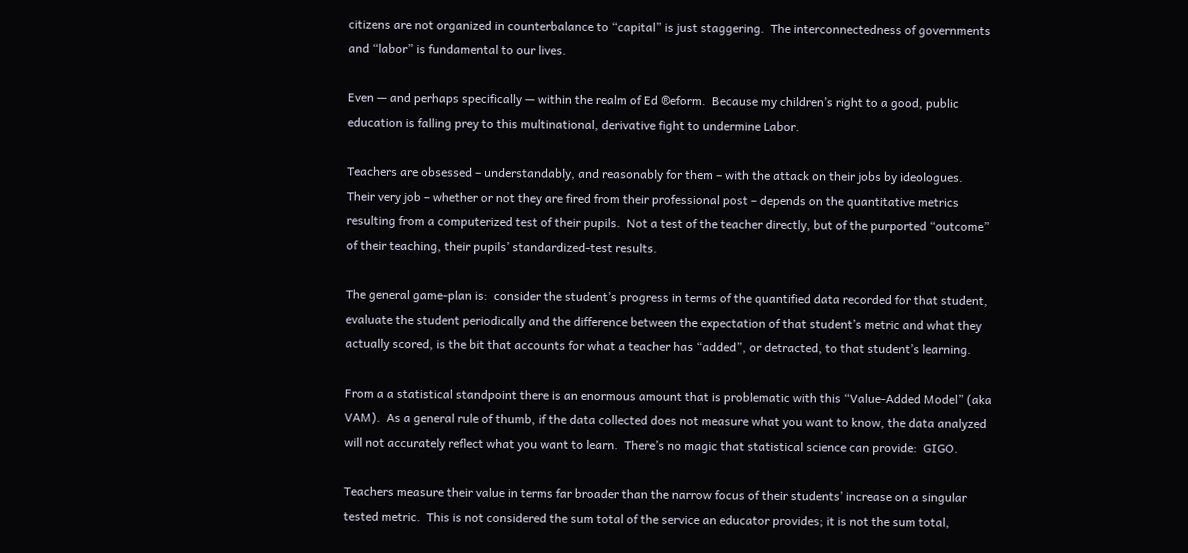citizens are not organized in counterbalance to “capital” is just staggering.  The interconnectedness of governments and “labor” is fundamental to our lives.

Even — and perhaps specifically — within the realm of Ed ®eform.  Because my children’s right to a good, public education is falling prey to this multinational, derivative fight to undermine Labor.

Teachers are obsessed – understandably, and reasonably for them – with the attack on their jobs by ideologues.  Their very job – whether or not they are fired from their professional post – depends on the quantitative metrics resulting from a computerized test of their pupils.  Not a test of the teacher directly, but of the purported “outcome” of their teaching, their pupils’ standardized-test results.

The general game-plan is:  consider the student’s progress in terms of the quantified data recorded for that student, evaluate the student periodically and the difference between the expectation of that student’s metric and what they actually scored, is the bit that accounts for what a teacher has “added”, or detracted, to that student’s learning.

From a a statistical standpoint there is an enormous amount that is problematic with this “Value-Added Model” (aka VAM).  As a general rule of thumb, if the data collected does not measure what you want to know, the data analyzed will not accurately reflect what you want to learn.  There’s no magic that statistical science can provide:  GIGO.

Teachers measure their value in terms far broader than the narrow focus of their students’ increase on a singular tested metric.  This is not considered the sum total of the service an educator provides; it is not the sum total,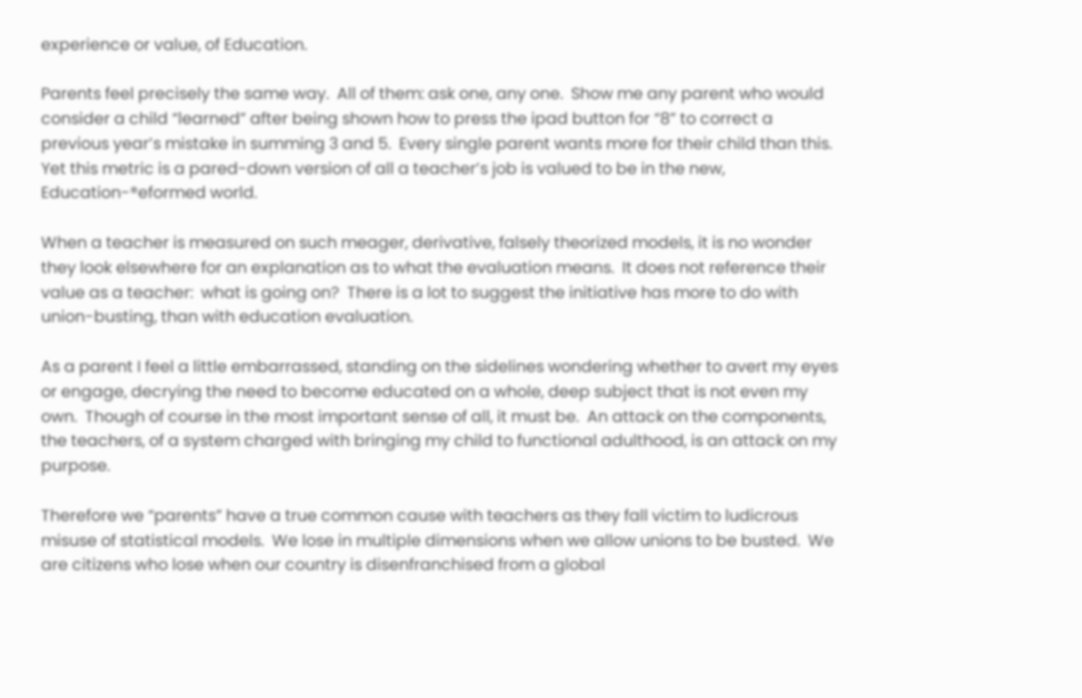experience or value, of Education.

Parents feel precisely the same way.  All of them: ask one, any one.  Show me any parent who would consider a child “learned” after being shown how to press the ipad button for “8” to correct a previous year’s mistake in summing 3 and 5.  Every single parent wants more for their child than this.  Yet this metric is a pared-down version of all a teacher’s job is valued to be in the new, Education-®eformed world.

When a teacher is measured on such meager, derivative, falsely theorized models, it is no wonder they look elsewhere for an explanation as to what the evaluation means.  It does not reference their value as a teacher:  what is going on?  There is a lot to suggest the initiative has more to do with union-busting, than with education evaluation.

As a parent I feel a little embarrassed, standing on the sidelines wondering whether to avert my eyes or engage, decrying the need to become educated on a whole, deep subject that is not even my own.  Though of course in the most important sense of all, it must be.  An attack on the components, the teachers, of a system charged with bringing my child to functional adulthood, is an attack on my purpose.

Therefore we “parents” have a true common cause with teachers as they fall victim to ludicrous misuse of statistical models.  We lose in multiple dimensions when we allow unions to be busted.  We are citizens who lose when our country is disenfranchised from a global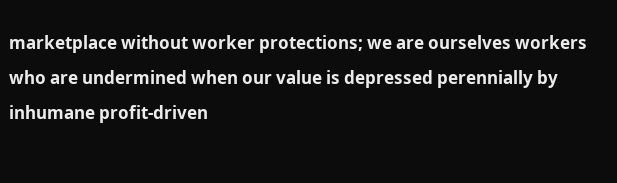marketplace without worker protections; we are ourselves workers who are undermined when our value is depressed perennially by inhumane profit-driven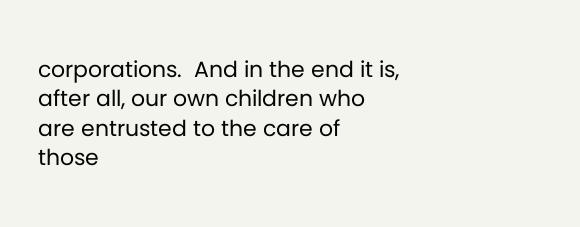corporations.  And in the end it is, after all, our own children who are entrusted to the care of those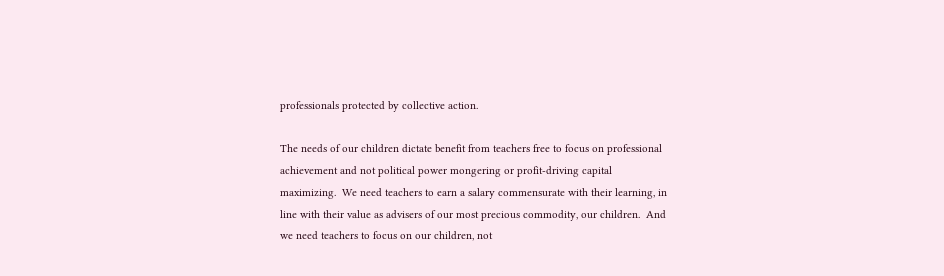professionals protected by collective action.

The needs of our children dictate benefit from teachers free to focus on professional achievement and not political power mongering or profit-driving capital maximizing.  We need teachers to earn a salary commensurate with their learning, in line with their value as advisers of our most precious commodity, our children.  And we need teachers to focus on our children, not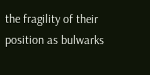the fragility of their position as bulwarks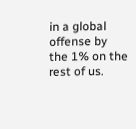in a global offense by the 1% on the rest of us.